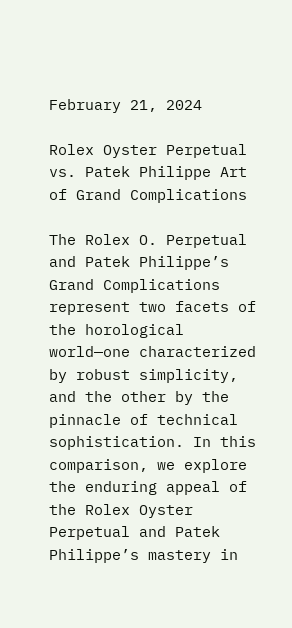February 21, 2024

Rolex Oyster Perpetual vs. Patek Philippe Art of Grand Complications

The Rolex O. Perpetual and Patek Philippe’s Grand Complications represent two facets of the horological world—one characterized by robust simplicity, and the other by the pinnacle of technical sophistication. In this comparison, we explore the enduring appeal of the Rolex Oyster Perpetual and Patek Philippe’s mastery in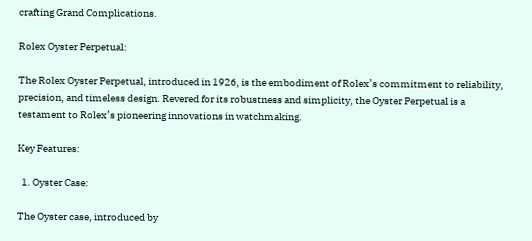crafting Grand Complications.

Rolex Oyster Perpetual:

The Rolex Oyster Perpetual, introduced in 1926, is the embodiment of Rolex’s commitment to reliability, precision, and timeless design. Revered for its robustness and simplicity, the Oyster Perpetual is a testament to Rolex’s pioneering innovations in watchmaking.

Key Features:

  1. Oyster Case:

The Oyster case, introduced by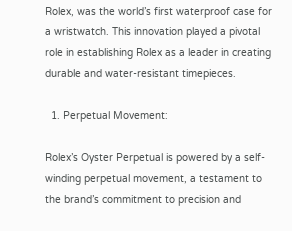Rolex, was the world’s first waterproof case for a wristwatch. This innovation played a pivotal role in establishing Rolex as a leader in creating durable and water-resistant timepieces.

  1. Perpetual Movement:

Rolex’s Oyster Perpetual is powered by a self-winding perpetual movement, a testament to the brand’s commitment to precision and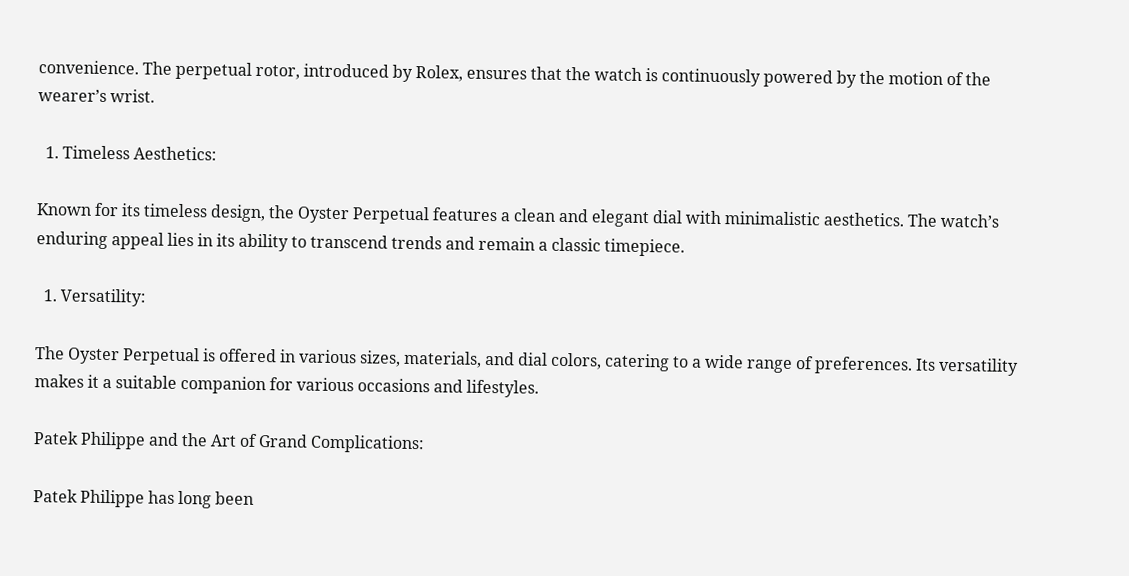convenience. The perpetual rotor, introduced by Rolex, ensures that the watch is continuously powered by the motion of the wearer’s wrist.

  1. Timeless Aesthetics:

Known for its timeless design, the Oyster Perpetual features a clean and elegant dial with minimalistic aesthetics. The watch’s enduring appeal lies in its ability to transcend trends and remain a classic timepiece.

  1. Versatility:

The Oyster Perpetual is offered in various sizes, materials, and dial colors, catering to a wide range of preferences. Its versatility makes it a suitable companion for various occasions and lifestyles.

Patek Philippe and the Art of Grand Complications:

Patek Philippe has long been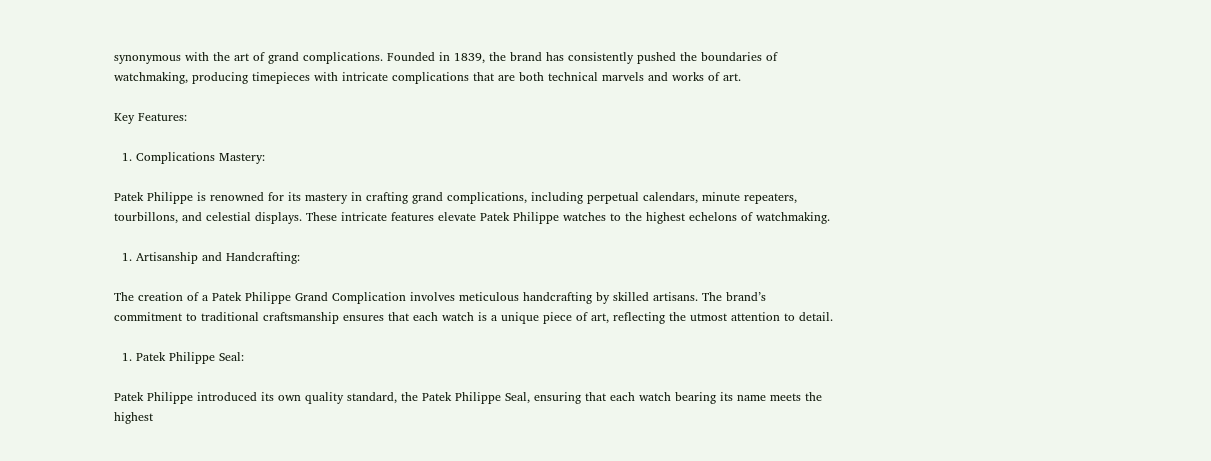synonymous with the art of grand complications. Founded in 1839, the brand has consistently pushed the boundaries of watchmaking, producing timepieces with intricate complications that are both technical marvels and works of art.

Key Features:

  1. Complications Mastery:

Patek Philippe is renowned for its mastery in crafting grand complications, including perpetual calendars, minute repeaters, tourbillons, and celestial displays. These intricate features elevate Patek Philippe watches to the highest echelons of watchmaking.

  1. Artisanship and Handcrafting:

The creation of a Patek Philippe Grand Complication involves meticulous handcrafting by skilled artisans. The brand’s commitment to traditional craftsmanship ensures that each watch is a unique piece of art, reflecting the utmost attention to detail.

  1. Patek Philippe Seal:

Patek Philippe introduced its own quality standard, the Patek Philippe Seal, ensuring that each watch bearing its name meets the highest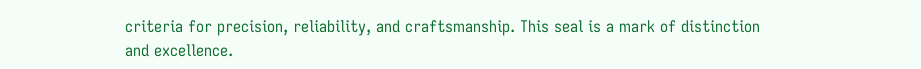criteria for precision, reliability, and craftsmanship. This seal is a mark of distinction and excellence.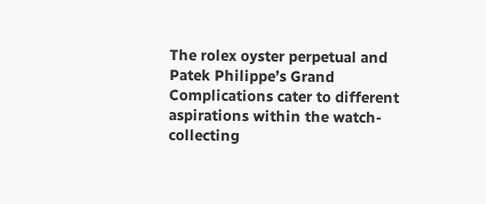The rolex oyster perpetual and Patek Philippe’s Grand Complications cater to different aspirations within the watch-collecting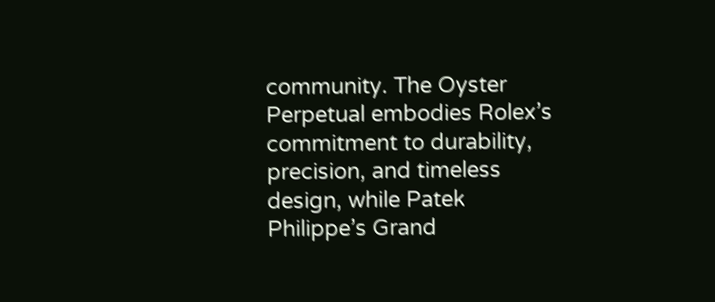community. The Oyster Perpetual embodies Rolex’s commitment to durability, precision, and timeless design, while Patek Philippe’s Grand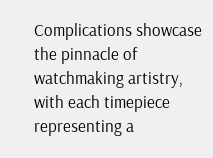Complications showcase the pinnacle of watchmaking artistry, with each timepiece representing a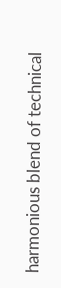harmonious blend of technical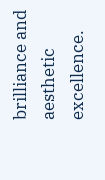brilliance and aesthetic excellence.